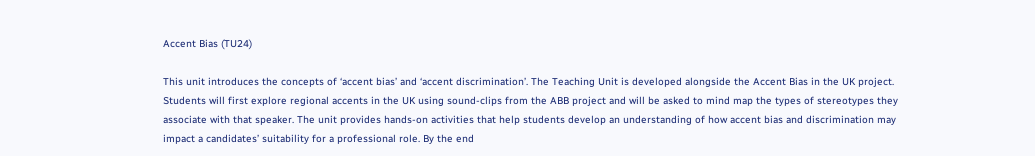Accent Bias (TU24)

This unit introduces the concepts of ‘accent bias’ and ‘accent discrimination’. The Teaching Unit is developed alongside the Accent Bias in the UK project. Students will first explore regional accents in the UK using sound-clips from the ABB project and will be asked to mind map the types of stereotypes they associate with that speaker. The unit provides hands-on activities that help students develop an understanding of how accent bias and discrimination may impact a candidates’ suitability for a professional role. By the end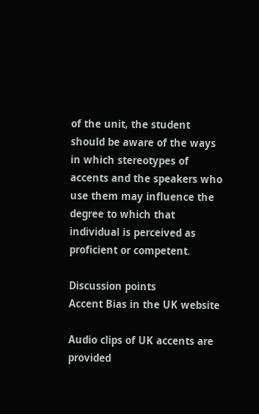of the unit, the student should be aware of the ways in which stereotypes of accents and the speakers who use them may influence the degree to which that individual is perceived as proficient or competent.

Discussion points
Accent Bias in the UK website

Audio clips of UK accents are provided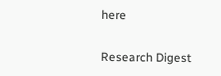here

Research Digest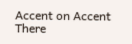Accent on Accent
There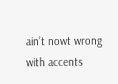ain’t nowt wrong with accents